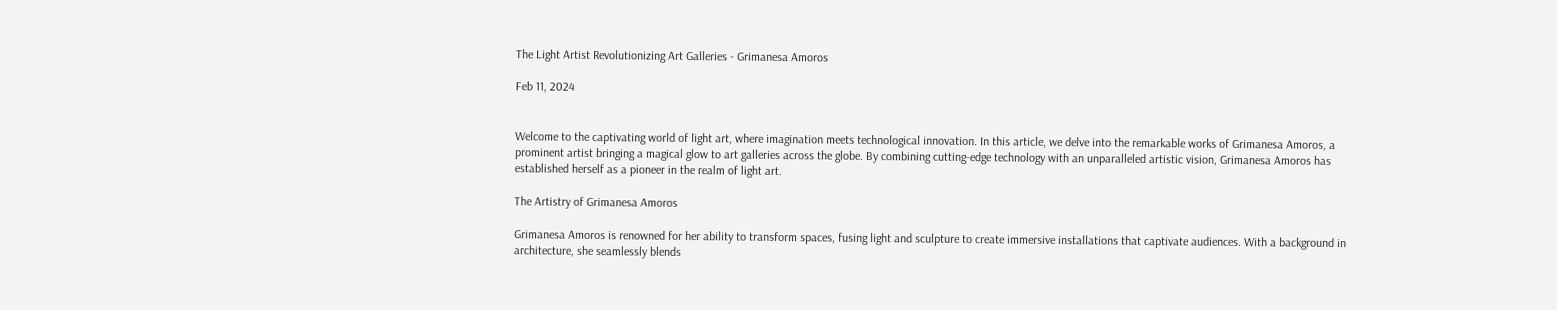The Light Artist Revolutionizing Art Galleries - Grimanesa Amoros

Feb 11, 2024


Welcome to the captivating world of light art, where imagination meets technological innovation. In this article, we delve into the remarkable works of Grimanesa Amoros, a prominent artist bringing a magical glow to art galleries across the globe. By combining cutting-edge technology with an unparalleled artistic vision, Grimanesa Amoros has established herself as a pioneer in the realm of light art.

The Artistry of Grimanesa Amoros

Grimanesa Amoros is renowned for her ability to transform spaces, fusing light and sculpture to create immersive installations that captivate audiences. With a background in architecture, she seamlessly blends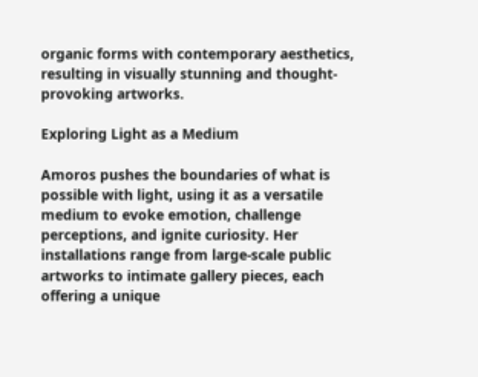organic forms with contemporary aesthetics, resulting in visually stunning and thought-provoking artworks.

Exploring Light as a Medium

Amoros pushes the boundaries of what is possible with light, using it as a versatile medium to evoke emotion, challenge perceptions, and ignite curiosity. Her installations range from large-scale public artworks to intimate gallery pieces, each offering a unique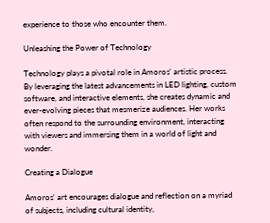experience to those who encounter them.

Unleashing the Power of Technology

Technology plays a pivotal role in Amoros' artistic process. By leveraging the latest advancements in LED lighting, custom software, and interactive elements, she creates dynamic and ever-evolving pieces that mesmerize audiences. Her works often respond to the surrounding environment, interacting with viewers and immersing them in a world of light and wonder.

Creating a Dialogue

Amoros' art encourages dialogue and reflection on a myriad of subjects, including cultural identity,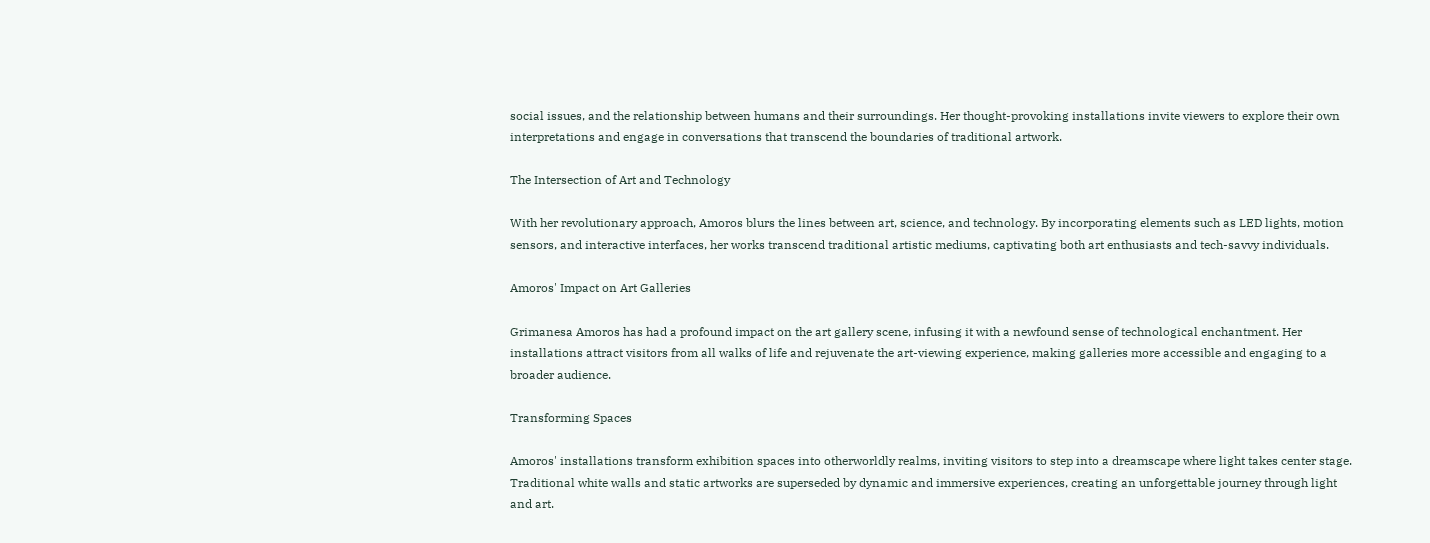social issues, and the relationship between humans and their surroundings. Her thought-provoking installations invite viewers to explore their own interpretations and engage in conversations that transcend the boundaries of traditional artwork.

The Intersection of Art and Technology

With her revolutionary approach, Amoros blurs the lines between art, science, and technology. By incorporating elements such as LED lights, motion sensors, and interactive interfaces, her works transcend traditional artistic mediums, captivating both art enthusiasts and tech-savvy individuals.

Amoros' Impact on Art Galleries

Grimanesa Amoros has had a profound impact on the art gallery scene, infusing it with a newfound sense of technological enchantment. Her installations attract visitors from all walks of life and rejuvenate the art-viewing experience, making galleries more accessible and engaging to a broader audience.

Transforming Spaces

Amoros' installations transform exhibition spaces into otherworldly realms, inviting visitors to step into a dreamscape where light takes center stage. Traditional white walls and static artworks are superseded by dynamic and immersive experiences, creating an unforgettable journey through light and art.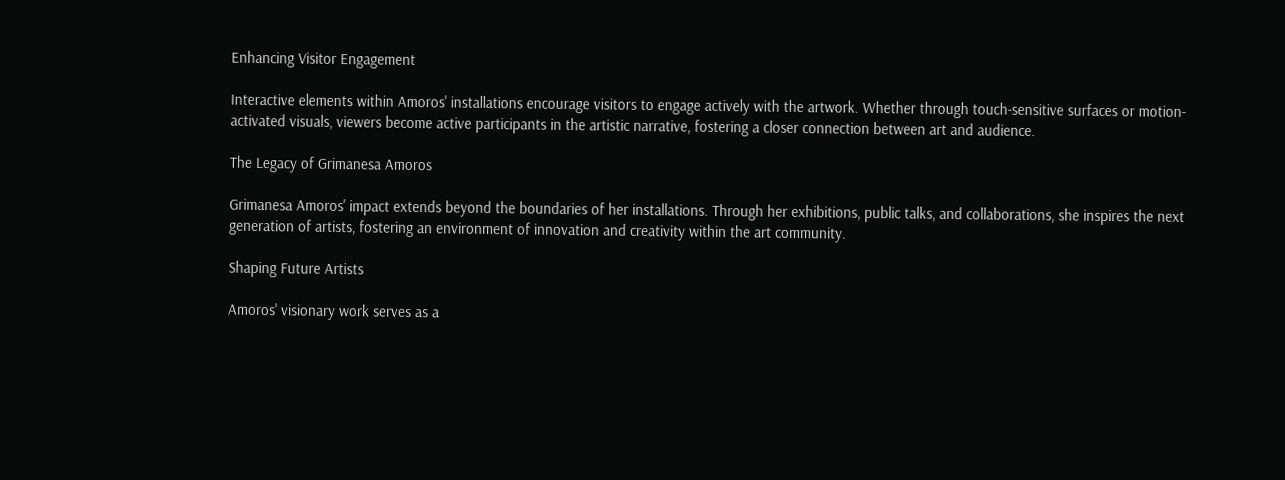Enhancing Visitor Engagement

Interactive elements within Amoros' installations encourage visitors to engage actively with the artwork. Whether through touch-sensitive surfaces or motion-activated visuals, viewers become active participants in the artistic narrative, fostering a closer connection between art and audience.

The Legacy of Grimanesa Amoros

Grimanesa Amoros' impact extends beyond the boundaries of her installations. Through her exhibitions, public talks, and collaborations, she inspires the next generation of artists, fostering an environment of innovation and creativity within the art community.

Shaping Future Artists

Amoros' visionary work serves as a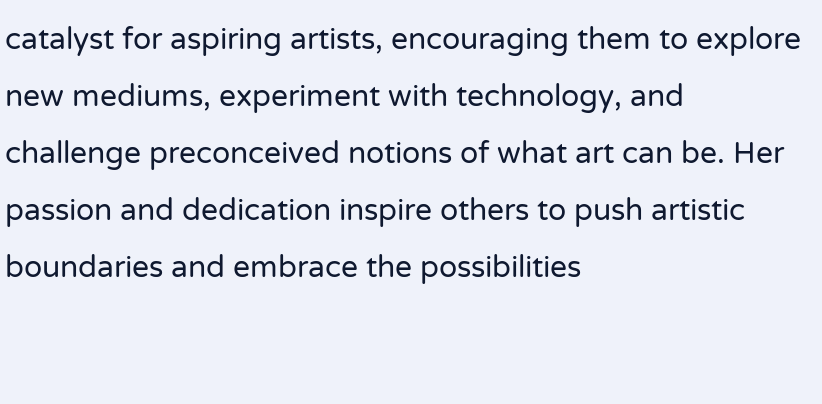catalyst for aspiring artists, encouraging them to explore new mediums, experiment with technology, and challenge preconceived notions of what art can be. Her passion and dedication inspire others to push artistic boundaries and embrace the possibilities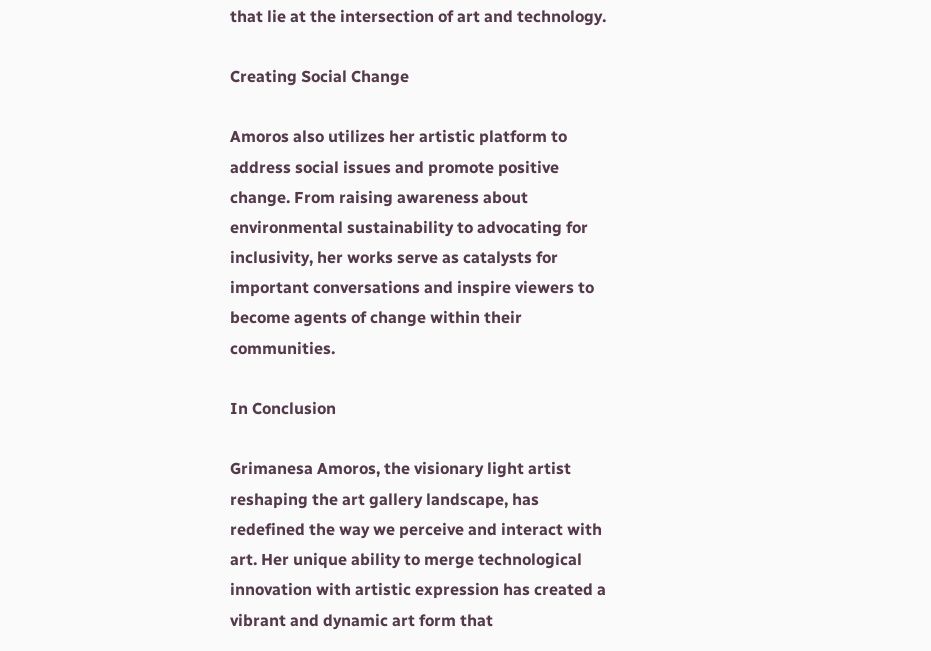that lie at the intersection of art and technology.

Creating Social Change

Amoros also utilizes her artistic platform to address social issues and promote positive change. From raising awareness about environmental sustainability to advocating for inclusivity, her works serve as catalysts for important conversations and inspire viewers to become agents of change within their communities.

In Conclusion

Grimanesa Amoros, the visionary light artist reshaping the art gallery landscape, has redefined the way we perceive and interact with art. Her unique ability to merge technological innovation with artistic expression has created a vibrant and dynamic art form that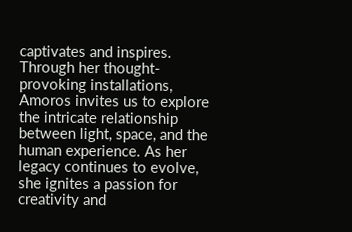captivates and inspires. Through her thought-provoking installations, Amoros invites us to explore the intricate relationship between light, space, and the human experience. As her legacy continues to evolve, she ignites a passion for creativity and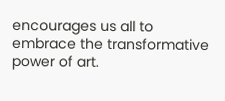encourages us all to embrace the transformative power of art.